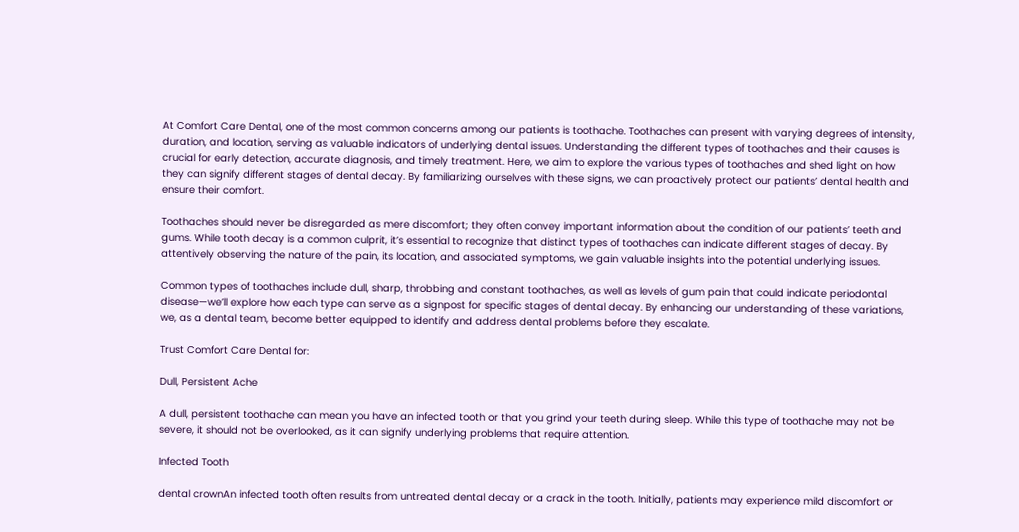At Comfort Care Dental, one of the most common concerns among our patients is toothache. Toothaches can present with varying degrees of intensity, duration, and location, serving as valuable indicators of underlying dental issues. Understanding the different types of toothaches and their causes is crucial for early detection, accurate diagnosis, and timely treatment. Here, we aim to explore the various types of toothaches and shed light on how they can signify different stages of dental decay. By familiarizing ourselves with these signs, we can proactively protect our patients’ dental health and ensure their comfort.

Toothaches should never be disregarded as mere discomfort; they often convey important information about the condition of our patients’ teeth and gums. While tooth decay is a common culprit, it’s essential to recognize that distinct types of toothaches can indicate different stages of decay. By attentively observing the nature of the pain, its location, and associated symptoms, we gain valuable insights into the potential underlying issues.

Common types of toothaches include dull, sharp, throbbing and constant toothaches, as well as levels of gum pain that could indicate periodontal disease—we’ll explore how each type can serve as a signpost for specific stages of dental decay. By enhancing our understanding of these variations, we, as a dental team, become better equipped to identify and address dental problems before they escalate.

Trust Comfort Care Dental for:

Dull, Persistent Ache

A dull, persistent toothache can mean you have an infected tooth or that you grind your teeth during sleep. While this type of toothache may not be severe, it should not be overlooked, as it can signify underlying problems that require attention.

Infected Tooth

dental crownAn infected tooth often results from untreated dental decay or a crack in the tooth. Initially, patients may experience mild discomfort or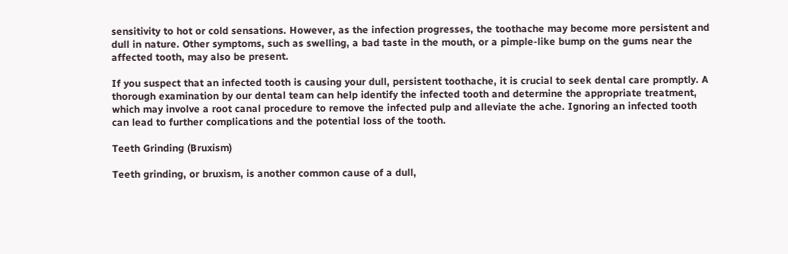sensitivity to hot or cold sensations. However, as the infection progresses, the toothache may become more persistent and dull in nature. Other symptoms, such as swelling, a bad taste in the mouth, or a pimple-like bump on the gums near the affected tooth, may also be present.

If you suspect that an infected tooth is causing your dull, persistent toothache, it is crucial to seek dental care promptly. A thorough examination by our dental team can help identify the infected tooth and determine the appropriate treatment, which may involve a root canal procedure to remove the infected pulp and alleviate the ache. Ignoring an infected tooth can lead to further complications and the potential loss of the tooth.

Teeth Grinding (Bruxism)

Teeth grinding, or bruxism, is another common cause of a dull,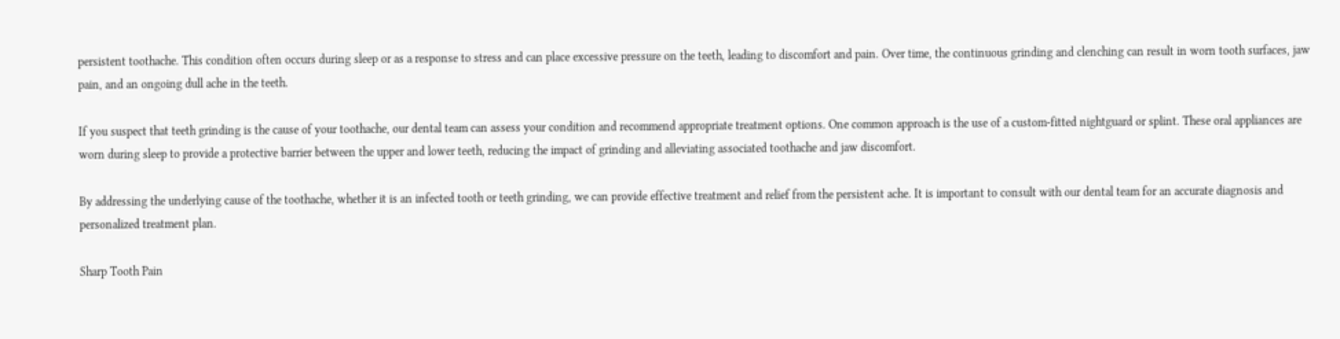persistent toothache. This condition often occurs during sleep or as a response to stress and can place excessive pressure on the teeth, leading to discomfort and pain. Over time, the continuous grinding and clenching can result in worn tooth surfaces, jaw pain, and an ongoing dull ache in the teeth.

If you suspect that teeth grinding is the cause of your toothache, our dental team can assess your condition and recommend appropriate treatment options. One common approach is the use of a custom-fitted nightguard or splint. These oral appliances are worn during sleep to provide a protective barrier between the upper and lower teeth, reducing the impact of grinding and alleviating associated toothache and jaw discomfort.

By addressing the underlying cause of the toothache, whether it is an infected tooth or teeth grinding, we can provide effective treatment and relief from the persistent ache. It is important to consult with our dental team for an accurate diagnosis and personalized treatment plan.

Sharp Tooth Pain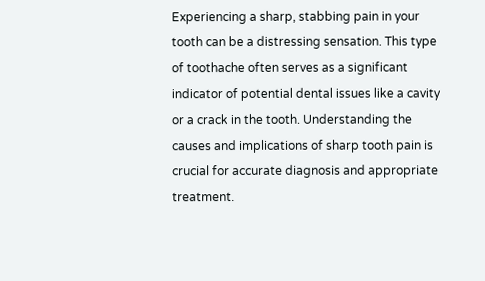Experiencing a sharp, stabbing pain in your tooth can be a distressing sensation. This type of toothache often serves as a significant indicator of potential dental issues like a cavity or a crack in the tooth. Understanding the causes and implications of sharp tooth pain is crucial for accurate diagnosis and appropriate treatment.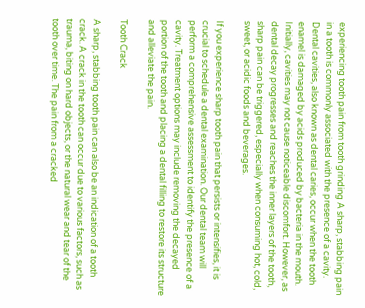experiencing tooth pain from tooth grinding A sharp, stabbing pain in a tooth is commonly associated with the presence of a cavity. Dental cavities, also known as dental caries, occur when the tooth enamel is damaged by acids produced by bacteria in the mouth. Initially, cavities may not cause noticeable discomfort. However, as dental decay progresses and reaches the inner layers of the tooth, sharp pain can be triggered, especially when consuming hot, cold, sweet, or acidic foods and beverages.

If you experience sharp tooth pain that persists or intensifies, it is crucial to schedule a dental examination. Our dental team will perform a comprehensive assessment to identify the presence of a cavity. Treatment options may include removing the decayed portion of the tooth and placing a dental filling to restore its structure and alleviate the pain.

Tooth Crack

A sharp, stabbing tooth pain can also be an indication of a tooth crack. A crack in the tooth can occur due to various factors, such as trauma, biting on hard objects, or the natural wear and tear of the tooth over time. The pain from a cracked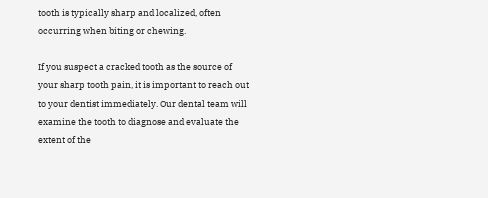tooth is typically sharp and localized, often occurring when biting or chewing.

If you suspect a cracked tooth as the source of your sharp tooth pain, it is important to reach out to your dentist immediately. Our dental team will examine the tooth to diagnose and evaluate the extent of the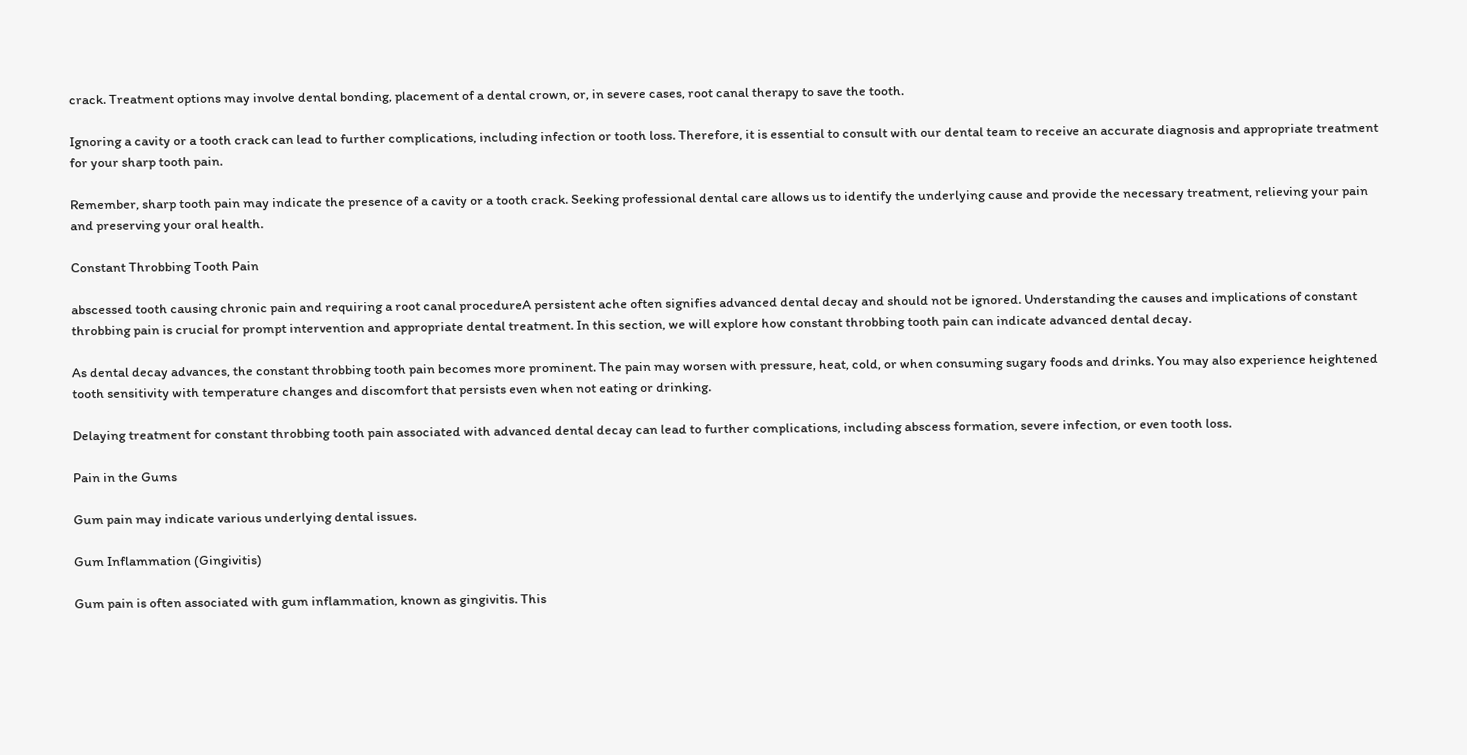crack. Treatment options may involve dental bonding, placement of a dental crown, or, in severe cases, root canal therapy to save the tooth.

Ignoring a cavity or a tooth crack can lead to further complications, including infection or tooth loss. Therefore, it is essential to consult with our dental team to receive an accurate diagnosis and appropriate treatment for your sharp tooth pain.

Remember, sharp tooth pain may indicate the presence of a cavity or a tooth crack. Seeking professional dental care allows us to identify the underlying cause and provide the necessary treatment, relieving your pain and preserving your oral health.

Constant Throbbing Tooth Pain

abscessed tooth causing chronic pain and requiring a root canal procedureA persistent ache often signifies advanced dental decay and should not be ignored. Understanding the causes and implications of constant throbbing pain is crucial for prompt intervention and appropriate dental treatment. In this section, we will explore how constant throbbing tooth pain can indicate advanced dental decay.

As dental decay advances, the constant throbbing tooth pain becomes more prominent. The pain may worsen with pressure, heat, cold, or when consuming sugary foods and drinks. You may also experience heightened tooth sensitivity with temperature changes and discomfort that persists even when not eating or drinking.

Delaying treatment for constant throbbing tooth pain associated with advanced dental decay can lead to further complications, including abscess formation, severe infection, or even tooth loss.

Pain in the Gums

Gum pain may indicate various underlying dental issues.

Gum Inflammation (Gingivitis)

Gum pain is often associated with gum inflammation, known as gingivitis. This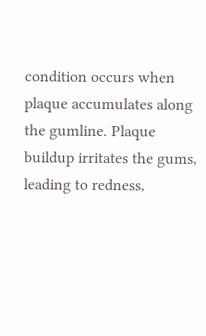condition occurs when plaque accumulates along the gumline. Plaque buildup irritates the gums, leading to redness,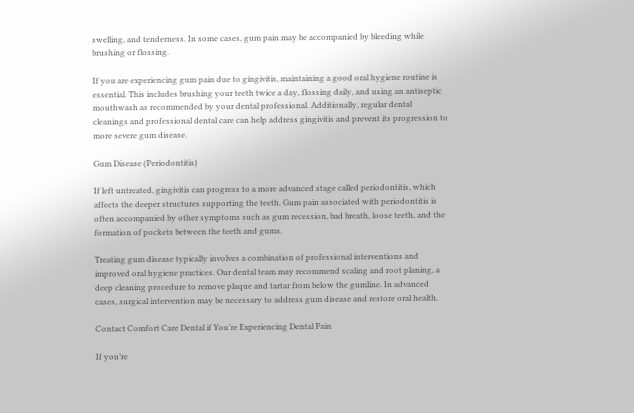swelling, and tenderness. In some cases, gum pain may be accompanied by bleeding while brushing or flossing.

If you are experiencing gum pain due to gingivitis, maintaining a good oral hygiene routine is essential. This includes brushing your teeth twice a day, flossing daily, and using an antiseptic mouthwash as recommended by your dental professional. Additionally, regular dental cleanings and professional dental care can help address gingivitis and prevent its progression to more severe gum disease.

Gum Disease (Periodontitis)

If left untreated, gingivitis can progress to a more advanced stage called periodontitis, which affects the deeper structures supporting the teeth. Gum pain associated with periodontitis is often accompanied by other symptoms such as gum recession, bad breath, loose teeth, and the formation of pockets between the teeth and gums.

Treating gum disease typically involves a combination of professional interventions and improved oral hygiene practices. Our dental team may recommend scaling and root planing, a deep cleaning procedure to remove plaque and tartar from below the gumline. In advanced cases, surgical intervention may be necessary to address gum disease and restore oral health.

Contact Comfort Care Dental if You’re Experiencing Dental Pain

If you’re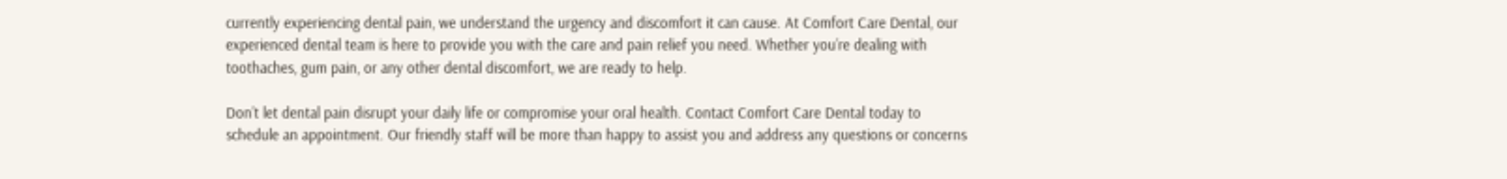currently experiencing dental pain, we understand the urgency and discomfort it can cause. At Comfort Care Dental, our experienced dental team is here to provide you with the care and pain relief you need. Whether you’re dealing with toothaches, gum pain, or any other dental discomfort, we are ready to help.

Don’t let dental pain disrupt your daily life or compromise your oral health. Contact Comfort Care Dental today to schedule an appointment. Our friendly staff will be more than happy to assist you and address any questions or concerns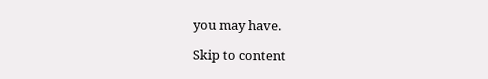you may have.

Skip to content